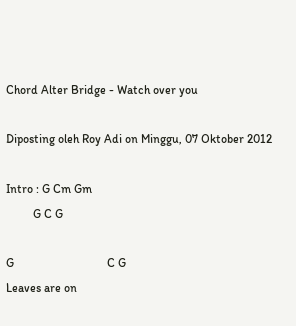Chord Alter Bridge - Watch over you

Diposting oleh Roy Adi on Minggu, 07 Oktober 2012

Intro : G Cm Gm
         G C G

G                               C G
Leaves are on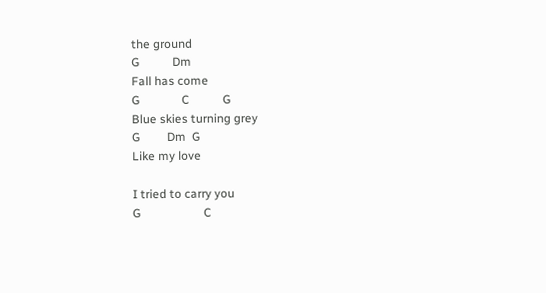the ground
G           Dm
Fall has come
G              C           G
Blue skies turning grey
G         Dm  G
Like my love

I tried to carry you
G                     C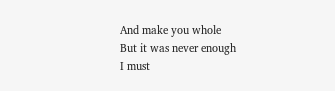And make you whole
But it was never enough
I must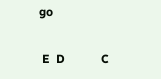go

 E  D            C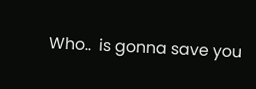Who..  is gonna save you